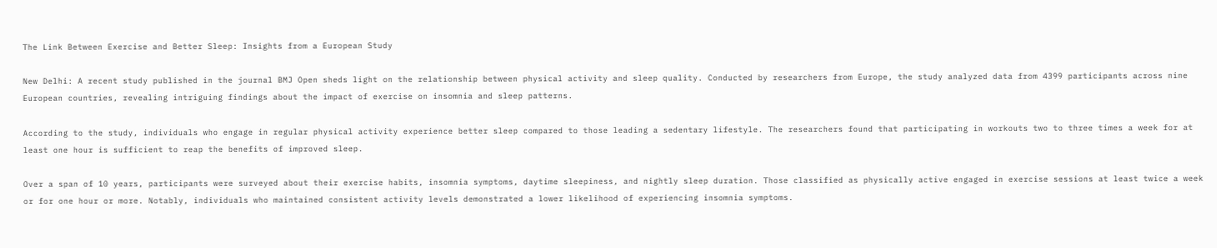The Link Between Exercise and Better Sleep: Insights from a European Study

New Delhi: A recent study published in the journal BMJ Open sheds light on the relationship between physical activity and sleep quality. Conducted by researchers from Europe, the study analyzed data from 4399 participants across nine European countries, revealing intriguing findings about the impact of exercise on insomnia and sleep patterns.

According to the study, individuals who engage in regular physical activity experience better sleep compared to those leading a sedentary lifestyle. The researchers found that participating in workouts two to three times a week for at least one hour is sufficient to reap the benefits of improved sleep.

Over a span of 10 years, participants were surveyed about their exercise habits, insomnia symptoms, daytime sleepiness, and nightly sleep duration. Those classified as physically active engaged in exercise sessions at least twice a week or for one hour or more. Notably, individuals who maintained consistent activity levels demonstrated a lower likelihood of experiencing insomnia symptoms.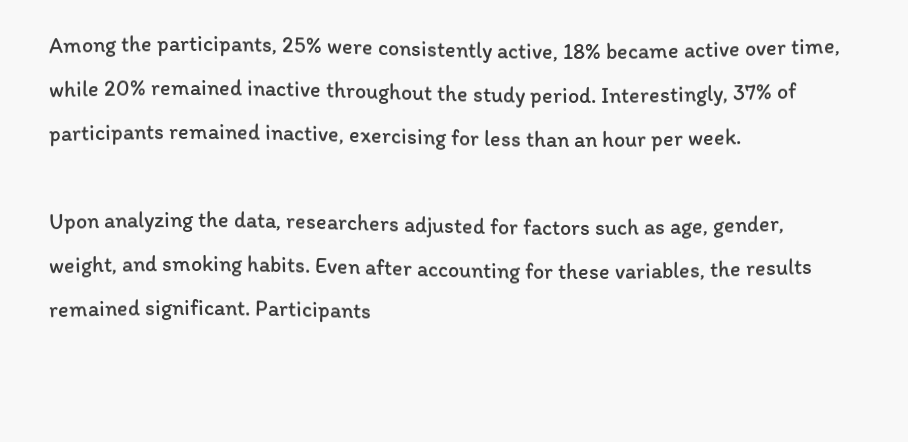Among the participants, 25% were consistently active, 18% became active over time, while 20% remained inactive throughout the study period. Interestingly, 37% of participants remained inactive, exercising for less than an hour per week.

Upon analyzing the data, researchers adjusted for factors such as age, gender, weight, and smoking habits. Even after accounting for these variables, the results remained significant. Participants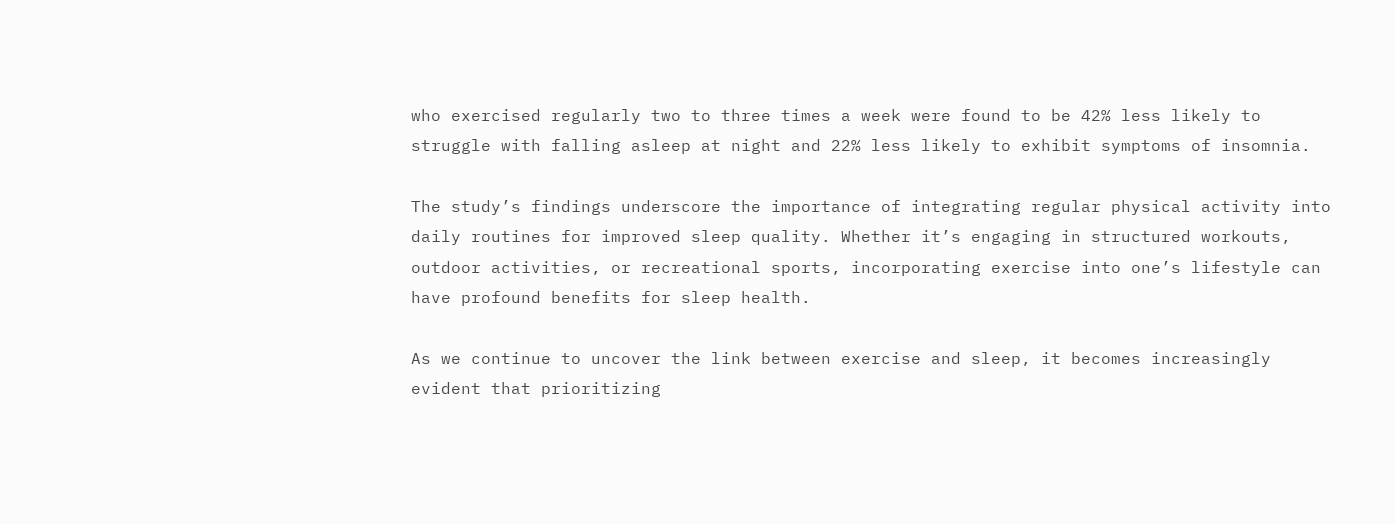who exercised regularly two to three times a week were found to be 42% less likely to struggle with falling asleep at night and 22% less likely to exhibit symptoms of insomnia.

The study’s findings underscore the importance of integrating regular physical activity into daily routines for improved sleep quality. Whether it’s engaging in structured workouts, outdoor activities, or recreational sports, incorporating exercise into one’s lifestyle can have profound benefits for sleep health.

As we continue to uncover the link between exercise and sleep, it becomes increasingly evident that prioritizing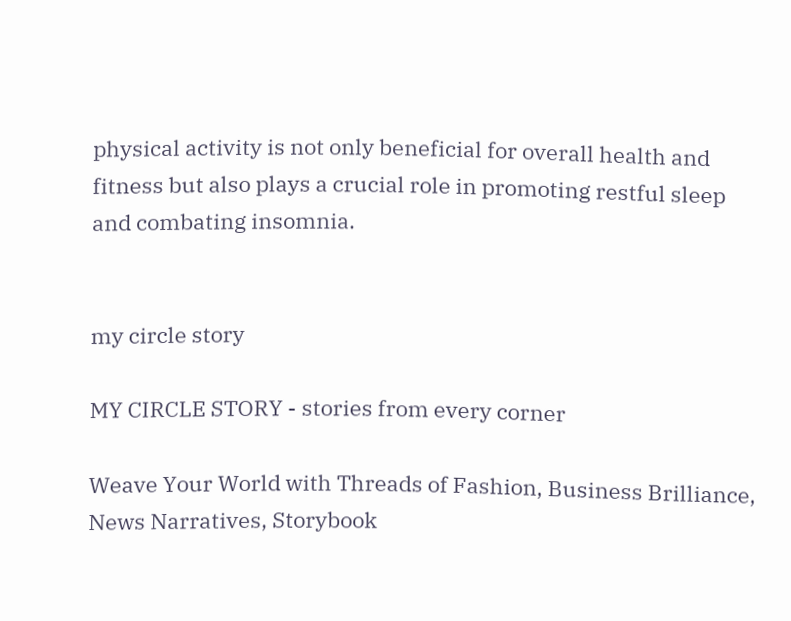physical activity is not only beneficial for overall health and fitness but also plays a crucial role in promoting restful sleep and combating insomnia.


my circle story

MY CIRCLE STORY - stories from every corner

Weave Your World with Threads of Fashion, Business Brilliance, News Narratives, Storybook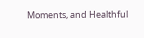Moments, and Healthful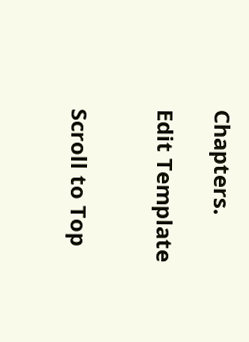Chapters.

Edit Template


Scroll to Top